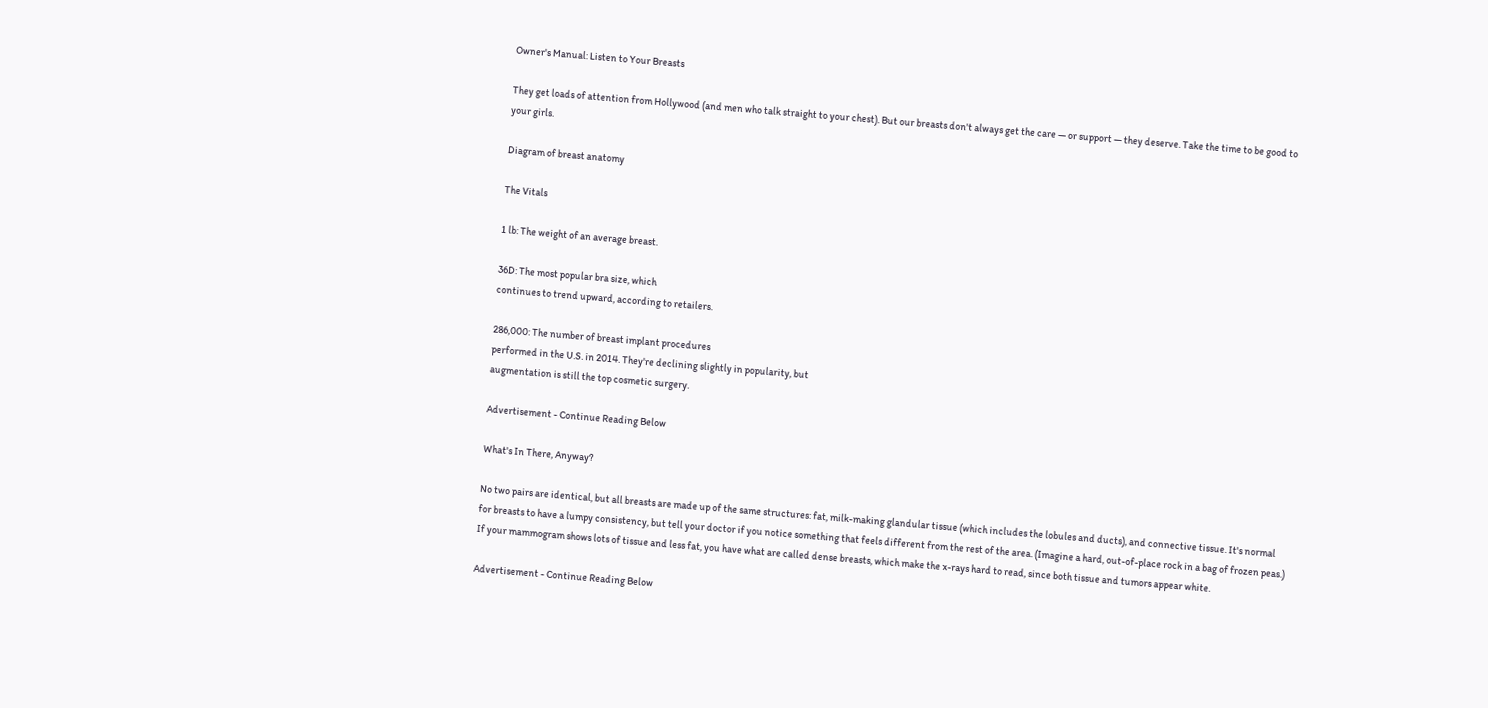Owner's Manual: Listen to Your Breasts

They get loads of attention from Hollywood (and men who talk straight to your chest). But our breasts don't always get the care — or support — they deserve. Take the time to be good to your girls.

Diagram of breast anatomy

The Vitals

1 lb: The weight of an average breast.

36D: The most popular bra size, which
continues to trend upward, according to retailers.

286,000: The number of breast implant procedures
performed in the U.S. in 2014. They're declining slightly in popularity, but
augmentation is still the top cosmetic surgery.

Advertisement - Continue Reading Below

What's In There, Anyway?

No two pairs are identical, but all breasts are made up of the same structures: fat, milk-making glandular tissue (which includes the lobules and ducts), and connective tissue. It's normal for breasts to have a lumpy consistency, but tell your doctor if you notice something that feels different from the rest of the area. (Imagine a hard, out-of-place rock in a bag of frozen peas.) If your mammogram shows lots of tissue and less fat, you have what are called dense breasts, which make the x-rays hard to read, since both tissue and tumors appear white.

Advertisement - Continue Reading Below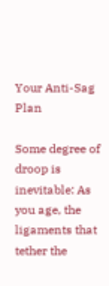Your Anti-Sag Plan

Some degree of droop is inevitable: As you age, the ligaments that tether the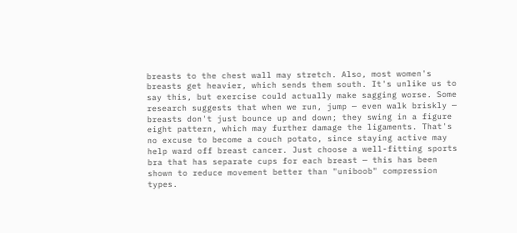breasts to the chest wall may stretch. Also, most women's breasts get heavier, which sends them south. It's unlike us to say this, but exercise could actually make sagging worse. Some research suggests that when we run, jump — even walk briskly — breasts don't just bounce up and down; they swing in a figure eight pattern, which may further damage the ligaments. That's no excuse to become a couch potato, since staying active may help ward off breast cancer. Just choose a well-fitting sports bra that has separate cups for each breast — this has been shown to reduce movement better than "uniboob" compression types.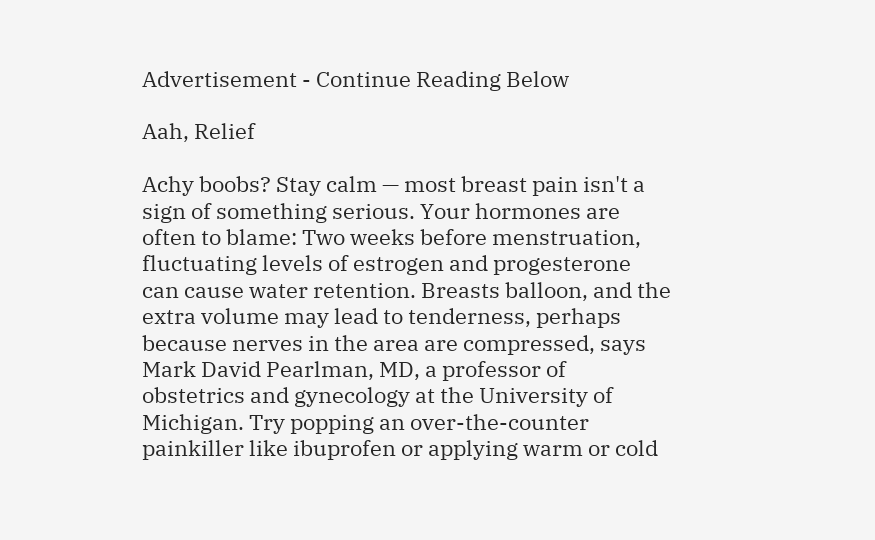Advertisement - Continue Reading Below

Aah, Relief

Achy boobs? Stay calm — most breast pain isn't a sign of something serious. Your hormones are often to blame: Two weeks before menstruation, fluctuating levels of estrogen and progesterone can cause water retention. Breasts balloon, and the extra volume may lead to tenderness, perhaps because nerves in the area are compressed, says Mark David Pearlman, MD, a professor of obstetrics and gynecology at the University of Michigan. Try popping an over-the-counter painkiller like ibuprofen or applying warm or cold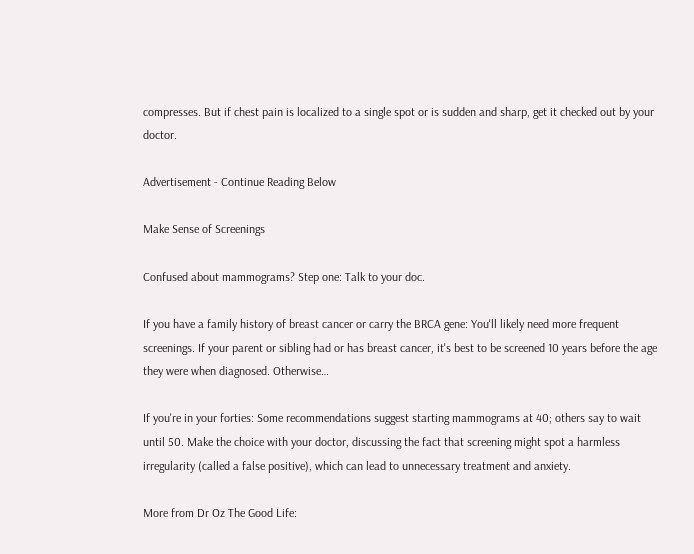compresses. But if chest pain is localized to a single spot or is sudden and sharp, get it checked out by your doctor.

Advertisement - Continue Reading Below

Make Sense of Screenings

Confused about mammograms? Step one: Talk to your doc.

If you have a family history of breast cancer or carry the BRCA gene: You'll likely need more frequent screenings. If your parent or sibling had or has breast cancer, it's best to be screened 10 years before the age they were when diagnosed. Otherwise…

If you're in your forties: Some recommendations suggest starting mammograms at 40; others say to wait until 50. Make the choice with your doctor, discussing the fact that screening might spot a harmless irregularity (called a false positive), which can lead to unnecessary treatment and anxiety.

More from Dr Oz The Good Life: